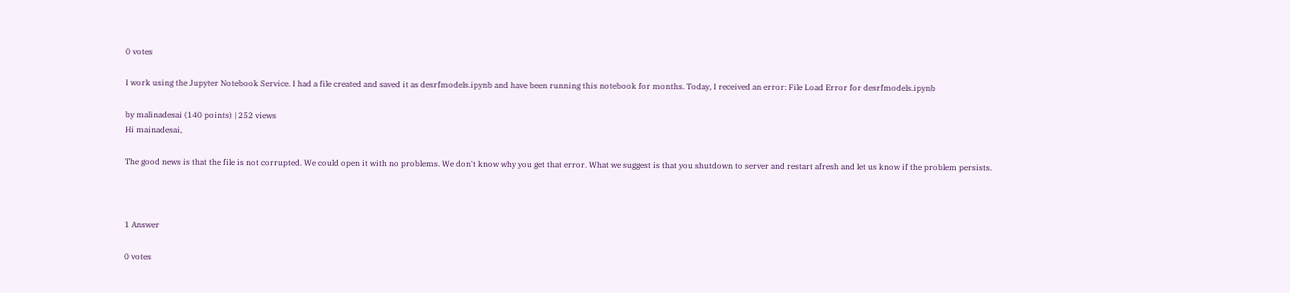0 votes

I work using the Jupyter Notebook Service. I had a file created and saved it as desrfmodels.ipynb and have been running this notebook for months. Today, I received an error: File Load Error for desrfmodels.ipynb

by malinadesai (140 points) | 252 views
Hi mainadesai,

The good news is that the file is not corrupted. We could open it with no problems. We don't know why you get that error. What we suggest is that you shutdown to server and restart afresh and let us know if the problem persists.



1 Answer

0 votes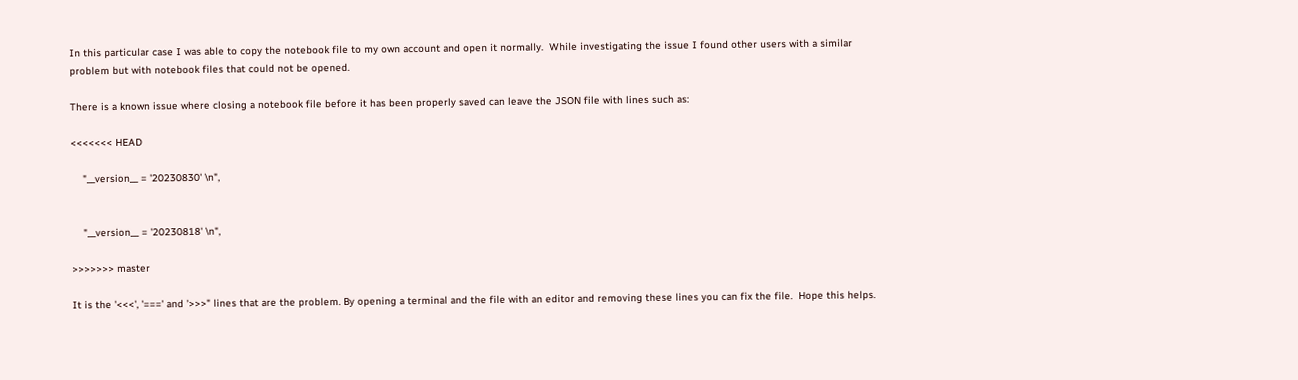In this particular case I was able to copy the notebook file to my own account and open it normally.  While investigating the issue I found other users with a similar problem but with notebook files that could not be opened.

There is a known issue where closing a notebook file before it has been properly saved can leave the JSON file with lines such as:

<<<<<<< HEAD

    "__version__ = '20230830' \n",


    "__version__ = '20230818' \n",

>>>>>>> master

It is the '<<<', '===' and '>>>" lines that are the problem. By opening a terminal and the file with an editor and removing these lines you can fix the file.  Hope this helps.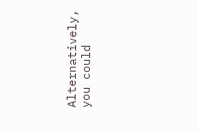Alternatively, you could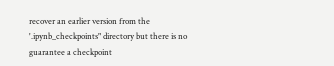recover an earlier version from the '.ipynb_checkpoints" directory but there is no guarantee a checkpoint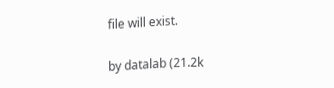file will exist.

by datalab (21.2k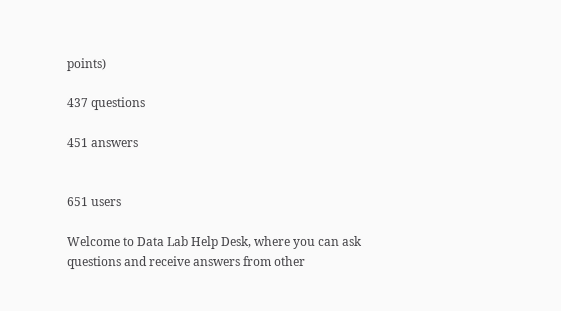points)

437 questions

451 answers


651 users

Welcome to Data Lab Help Desk, where you can ask questions and receive answers from other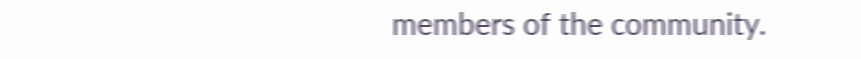members of the community.